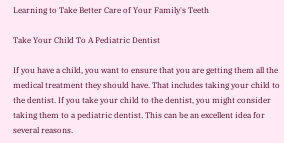Learning to Take Better Care of Your Family's Teeth

Take Your Child To A Pediatric Dentist

If you have a child, you want to ensure that you are getting them all the medical treatment they should have. That includes taking your child to the dentist. If you take your child to the dentist, you might consider taking them to a pediatric dentist. This can be an excellent idea for several reasons.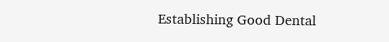Establishing Good Dental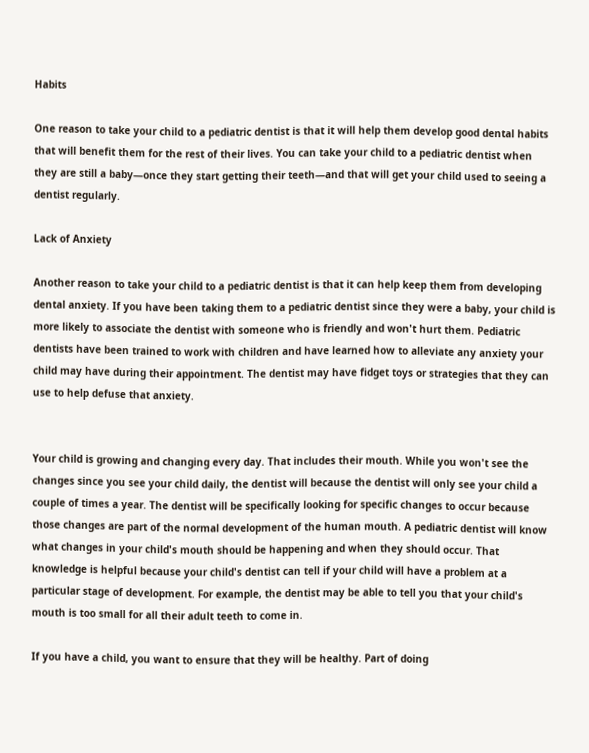Habits

One reason to take your child to a pediatric dentist is that it will help them develop good dental habits that will benefit them for the rest of their lives. You can take your child to a pediatric dentist when they are still a baby—once they start getting their teeth—and that will get your child used to seeing a dentist regularly.

Lack of Anxiety

Another reason to take your child to a pediatric dentist is that it can help keep them from developing dental anxiety. If you have been taking them to a pediatric dentist since they were a baby, your child is more likely to associate the dentist with someone who is friendly and won't hurt them. Pediatric dentists have been trained to work with children and have learned how to alleviate any anxiety your child may have during their appointment. The dentist may have fidget toys or strategies that they can use to help defuse that anxiety.


Your child is growing and changing every day. That includes their mouth. While you won't see the changes since you see your child daily, the dentist will because the dentist will only see your child a couple of times a year. The dentist will be specifically looking for specific changes to occur because those changes are part of the normal development of the human mouth. A pediatric dentist will know what changes in your child's mouth should be happening and when they should occur. That knowledge is helpful because your child's dentist can tell if your child will have a problem at a particular stage of development. For example, the dentist may be able to tell you that your child's mouth is too small for all their adult teeth to come in.

If you have a child, you want to ensure that they will be healthy. Part of doing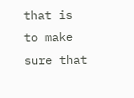that is to make sure that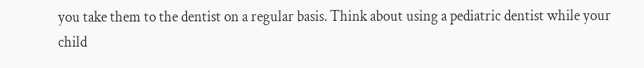you take them to the dentist on a regular basis. Think about using a pediatric dentist while your child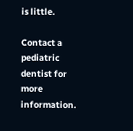is little.

Contact a pediatric dentist for more information.